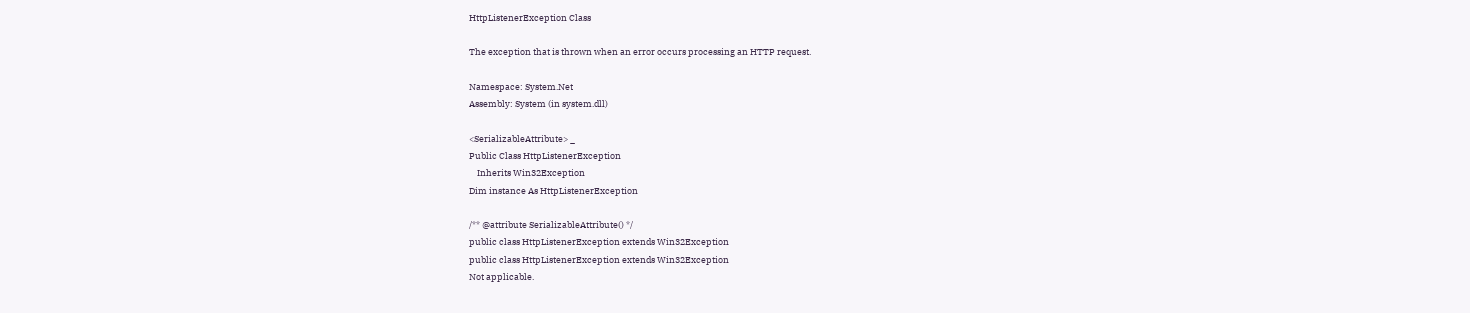HttpListenerException Class

The exception that is thrown when an error occurs processing an HTTP request.

Namespace: System.Net
Assembly: System (in system.dll)

<SerializableAttribute> _
Public Class HttpListenerException
    Inherits Win32Exception
Dim instance As HttpListenerException

/** @attribute SerializableAttribute() */
public class HttpListenerException extends Win32Exception
public class HttpListenerException extends Win32Exception
Not applicable.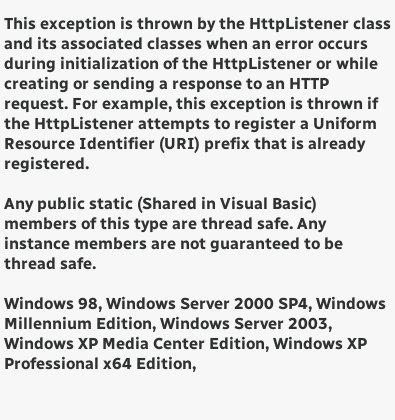This exception is thrown by the HttpListener class and its associated classes when an error occurs during initialization of the HttpListener or while creating or sending a response to an HTTP request. For example, this exception is thrown if the HttpListener attempts to register a Uniform Resource Identifier (URI) prefix that is already registered.

Any public static (Shared in Visual Basic) members of this type are thread safe. Any instance members are not guaranteed to be thread safe.

Windows 98, Windows Server 2000 SP4, Windows Millennium Edition, Windows Server 2003, Windows XP Media Center Edition, Windows XP Professional x64 Edition,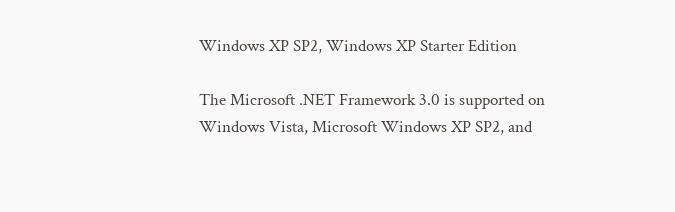Windows XP SP2, Windows XP Starter Edition

The Microsoft .NET Framework 3.0 is supported on Windows Vista, Microsoft Windows XP SP2, and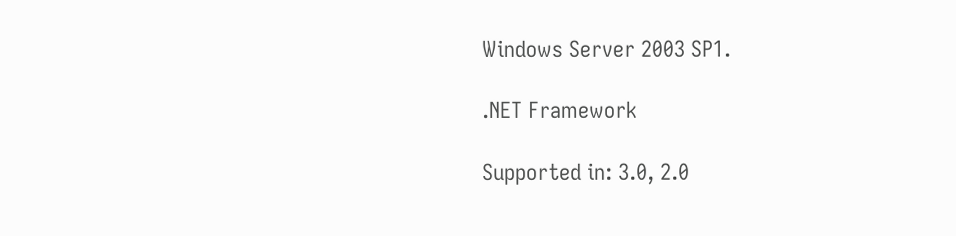Windows Server 2003 SP1.

.NET Framework

Supported in: 3.0, 2.0